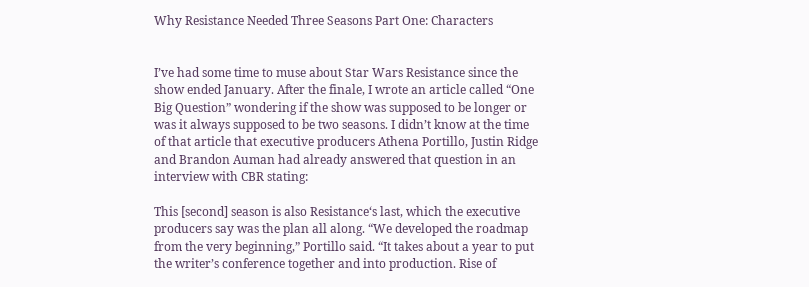Why Resistance Needed Three Seasons Part One: Characters


I’ve had some time to muse about Star Wars Resistance since the show ended January. After the finale, I wrote an article called “One Big Question” wondering if the show was supposed to be longer or was it always supposed to be two seasons. I didn’t know at the time of that article that executive producers Athena Portillo, Justin Ridge and Brandon Auman had already answered that question in an interview with CBR stating:

This [second] season is also Resistance‘s last, which the executive producers say was the plan all along. “We developed the roadmap from the very beginning,” Portillo said. “It takes about a year to put the writer’s conference together and into production. Rise of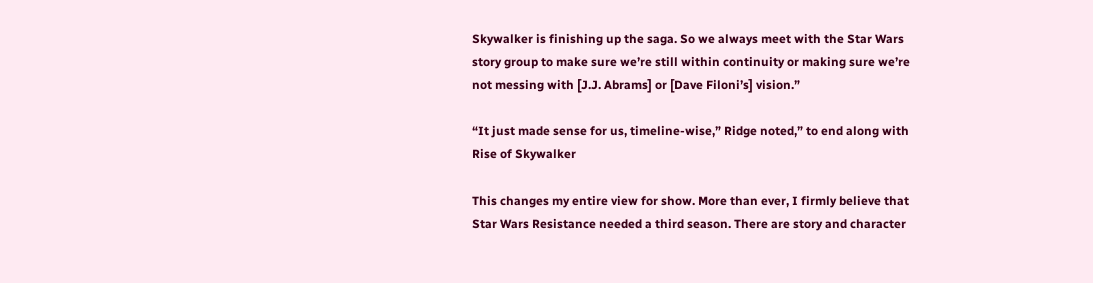Skywalker is finishing up the saga. So we always meet with the Star Wars story group to make sure we’re still within continuity or making sure we’re not messing with [J.J. Abrams] or [Dave Filoni’s] vision.”

“It just made sense for us, timeline-wise,” Ridge noted,” to end along with Rise of Skywalker

This changes my entire view for show. More than ever, I firmly believe that Star Wars Resistance needed a third season. There are story and character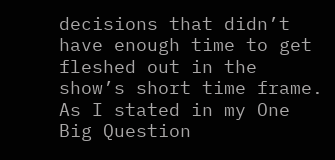decisions that didn’t have enough time to get fleshed out in the show’s short time frame. As I stated in my One Big Question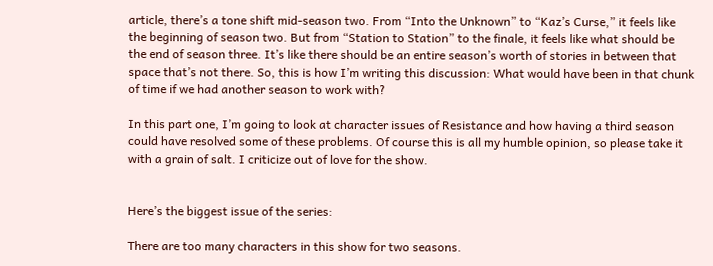article, there’s a tone shift mid-season two. From “Into the Unknown” to “Kaz’s Curse,” it feels like the beginning of season two. But from “Station to Station” to the finale, it feels like what should be the end of season three. It’s like there should be an entire season’s worth of stories in between that space that’s not there. So, this is how I’m writing this discussion: What would have been in that chunk of time if we had another season to work with?

In this part one, I’m going to look at character issues of Resistance and how having a third season could have resolved some of these problems. Of course this is all my humble opinion, so please take it with a grain of salt. I criticize out of love for the show.


Here’s the biggest issue of the series:

There are too many characters in this show for two seasons.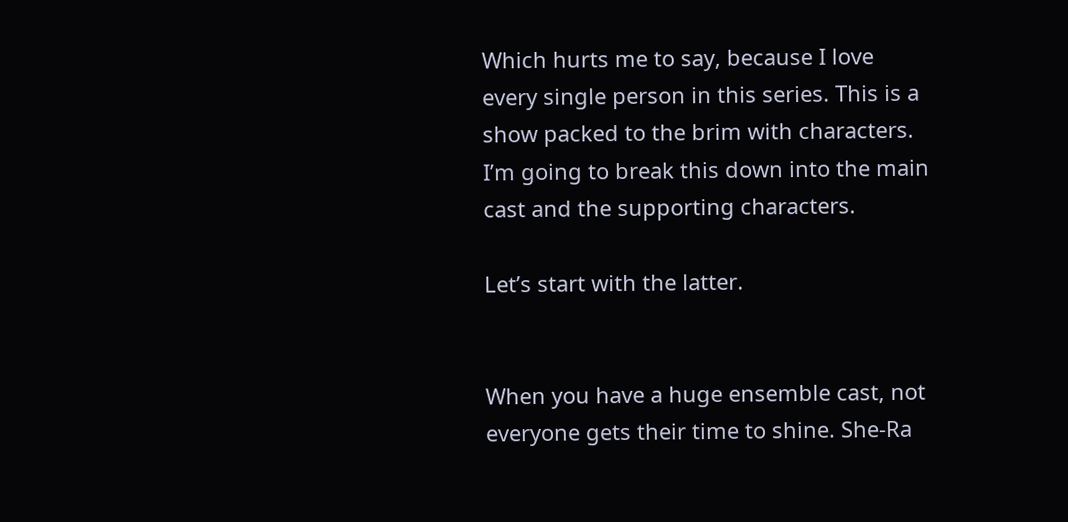Which hurts me to say, because I love every single person in this series. This is a show packed to the brim with characters. I’m going to break this down into the main cast and the supporting characters.

Let’s start with the latter.


When you have a huge ensemble cast, not everyone gets their time to shine. She-Ra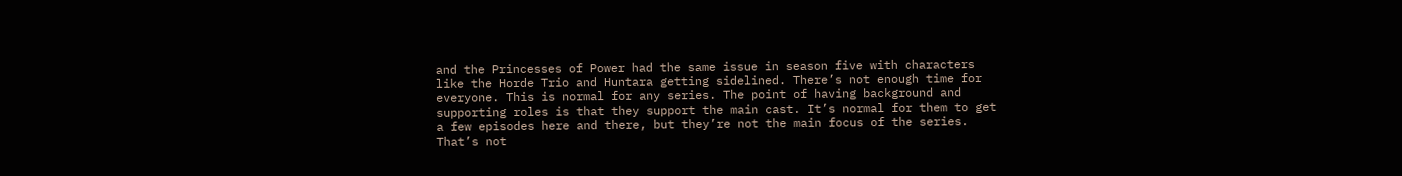and the Princesses of Power had the same issue in season five with characters like the Horde Trio and Huntara getting sidelined. There’s not enough time for everyone. This is normal for any series. The point of having background and supporting roles is that they support the main cast. It’s normal for them to get a few episodes here and there, but they’re not the main focus of the series. That’s not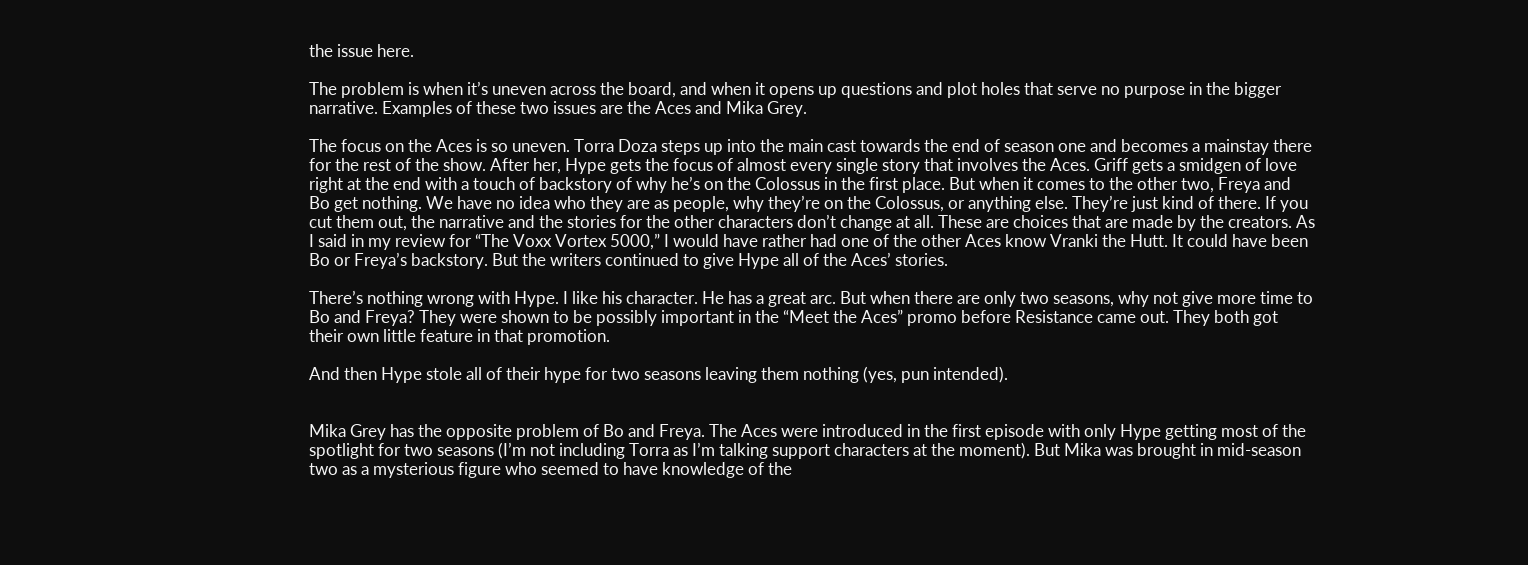the issue here.

The problem is when it’s uneven across the board, and when it opens up questions and plot holes that serve no purpose in the bigger narrative. Examples of these two issues are the Aces and Mika Grey.

The focus on the Aces is so uneven. Torra Doza steps up into the main cast towards the end of season one and becomes a mainstay there for the rest of the show. After her, Hype gets the focus of almost every single story that involves the Aces. Griff gets a smidgen of love right at the end with a touch of backstory of why he’s on the Colossus in the first place. But when it comes to the other two, Freya and Bo get nothing. We have no idea who they are as people, why they’re on the Colossus, or anything else. They’re just kind of there. If you cut them out, the narrative and the stories for the other characters don’t change at all. These are choices that are made by the creators. As I said in my review for “The Voxx Vortex 5000,” I would have rather had one of the other Aces know Vranki the Hutt. It could have been Bo or Freya’s backstory. But the writers continued to give Hype all of the Aces’ stories.

There’s nothing wrong with Hype. I like his character. He has a great arc. But when there are only two seasons, why not give more time to Bo and Freya? They were shown to be possibly important in the “Meet the Aces” promo before Resistance came out. They both got their own little feature in that promotion.

And then Hype stole all of their hype for two seasons leaving them nothing (yes, pun intended).


Mika Grey has the opposite problem of Bo and Freya. The Aces were introduced in the first episode with only Hype getting most of the spotlight for two seasons (I’m not including Torra as I’m talking support characters at the moment). But Mika was brought in mid-season two as a mysterious figure who seemed to have knowledge of the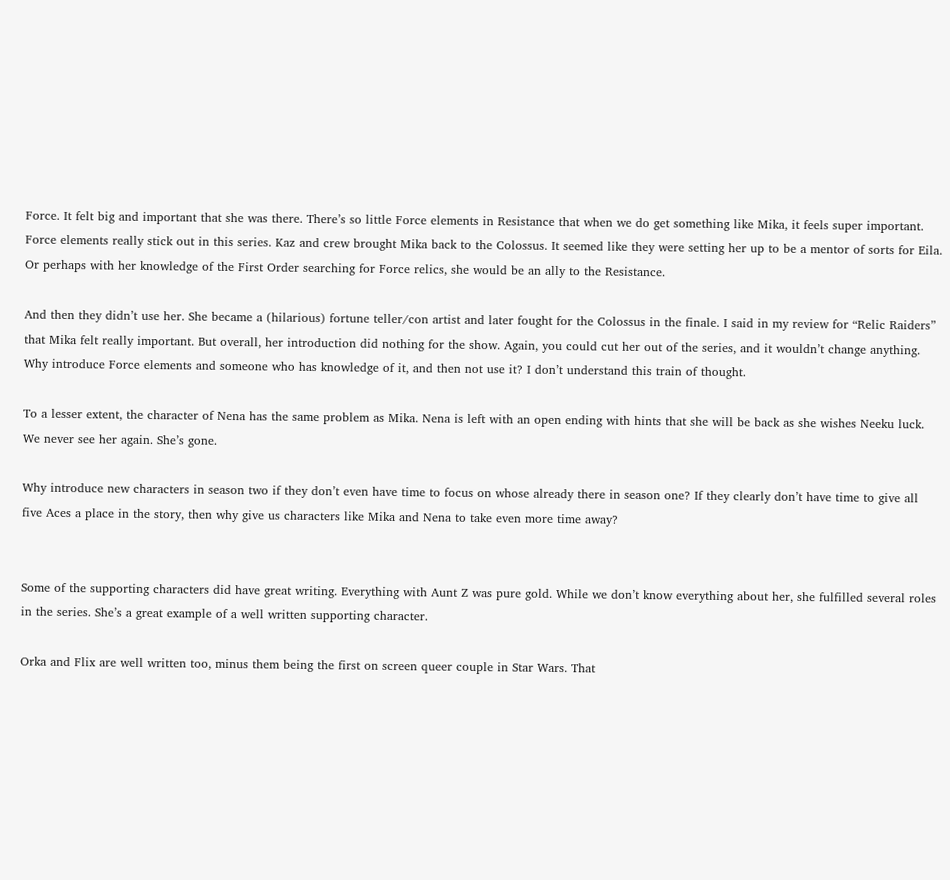Force. It felt big and important that she was there. There’s so little Force elements in Resistance that when we do get something like Mika, it feels super important. Force elements really stick out in this series. Kaz and crew brought Mika back to the Colossus. It seemed like they were setting her up to be a mentor of sorts for Eila. Or perhaps with her knowledge of the First Order searching for Force relics, she would be an ally to the Resistance.

And then they didn’t use her. She became a (hilarious) fortune teller/con artist and later fought for the Colossus in the finale. I said in my review for “Relic Raiders” that Mika felt really important. But overall, her introduction did nothing for the show. Again, you could cut her out of the series, and it wouldn’t change anything. Why introduce Force elements and someone who has knowledge of it, and then not use it? I don’t understand this train of thought.

To a lesser extent, the character of Nena has the same problem as Mika. Nena is left with an open ending with hints that she will be back as she wishes Neeku luck. We never see her again. She’s gone.

Why introduce new characters in season two if they don’t even have time to focus on whose already there in season one? If they clearly don’t have time to give all five Aces a place in the story, then why give us characters like Mika and Nena to take even more time away?


Some of the supporting characters did have great writing. Everything with Aunt Z was pure gold. While we don’t know everything about her, she fulfilled several roles in the series. She’s a great example of a well written supporting character.

Orka and Flix are well written too, minus them being the first on screen queer couple in Star Wars. That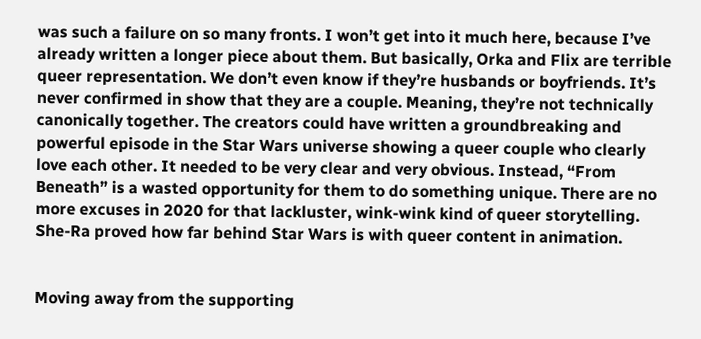was such a failure on so many fronts. I won’t get into it much here, because I’ve already written a longer piece about them. But basically, Orka and Flix are terrible queer representation. We don’t even know if they’re husbands or boyfriends. It’s never confirmed in show that they are a couple. Meaning, they’re not technically canonically together. The creators could have written a groundbreaking and powerful episode in the Star Wars universe showing a queer couple who clearly love each other. It needed to be very clear and very obvious. Instead, “From Beneath” is a wasted opportunity for them to do something unique. There are no more excuses in 2020 for that lackluster, wink-wink kind of queer storytelling. She-Ra proved how far behind Star Wars is with queer content in animation.


Moving away from the supporting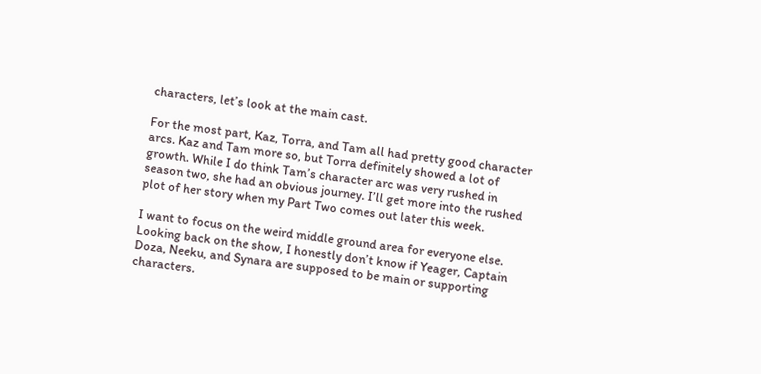characters, let’s look at the main cast.

For the most part, Kaz, Torra, and Tam all had pretty good character arcs. Kaz and Tam more so, but Torra definitely showed a lot of growth. While I do think Tam’s character arc was very rushed in season two, she had an obvious journey. I’ll get more into the rushed plot of her story when my Part Two comes out later this week.

I want to focus on the weird middle ground area for everyone else. Looking back on the show, I honestly don’t know if Yeager, Captain Doza, Neeku, and Synara are supposed to be main or supporting characters.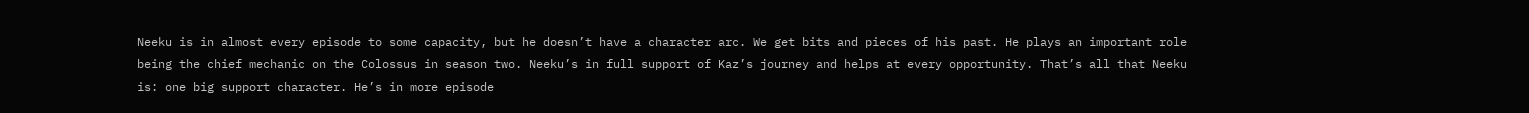Neeku is in almost every episode to some capacity, but he doesn’t have a character arc. We get bits and pieces of his past. He plays an important role being the chief mechanic on the Colossus in season two. Neeku’s in full support of Kaz’s journey and helps at every opportunity. That’s all that Neeku is: one big support character. He’s in more episode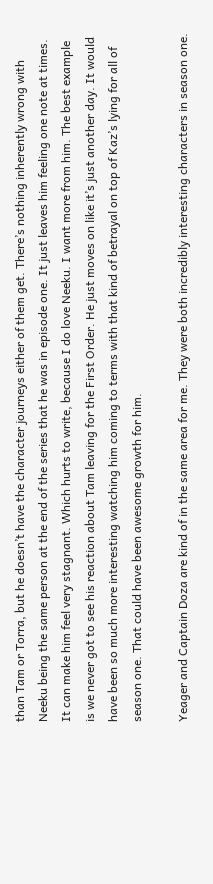than Tam or Torra, but he doesn’t have the character journeys either of them get. There’s nothing inherently wrong with Neeku being the same person at the end of the series that he was in episode one. It just leaves him feeling one note at times. It can make him feel very stagnant. Which hurts to write, because I do love Neeku. I want more from him. The best example is we never got to see his reaction about Tam leaving for the First Order. He just moves on like it’s just another day. It would have been so much more interesting watching him coming to terms with that kind of betrayal on top of Kaz’s lying for all of season one. That could have been awesome growth for him.

Yeager and Captain Doza are kind of in the same area for me. They were both incredibly interesting characters in season one.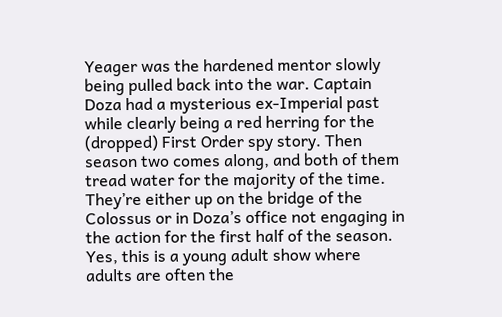Yeager was the hardened mentor slowly being pulled back into the war. Captain Doza had a mysterious ex-Imperial past while clearly being a red herring for the (dropped) First Order spy story. Then season two comes along, and both of them tread water for the majority of the time. They’re either up on the bridge of the Colossus or in Doza’s office not engaging in the action for the first half of the season. Yes, this is a young adult show where adults are often the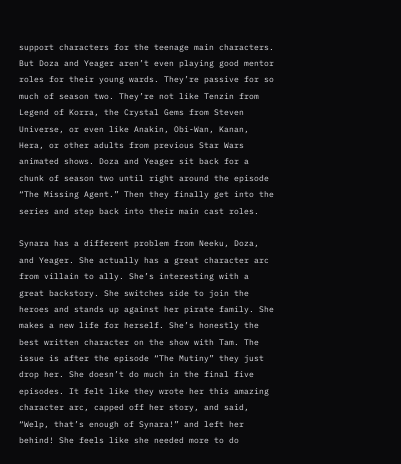support characters for the teenage main characters. But Doza and Yeager aren’t even playing good mentor roles for their young wards. They’re passive for so much of season two. They’re not like Tenzin from Legend of Korra, the Crystal Gems from Steven Universe, or even like Anakin, Obi-Wan, Kanan, Hera, or other adults from previous Star Wars animated shows. Doza and Yeager sit back for a chunk of season two until right around the episode “The Missing Agent.” Then they finally get into the series and step back into their main cast roles.

Synara has a different problem from Neeku, Doza, and Yeager. She actually has a great character arc from villain to ally. She’s interesting with a great backstory. She switches side to join the heroes and stands up against her pirate family. She makes a new life for herself. She’s honestly the best written character on the show with Tam. The issue is after the episode “The Mutiny” they just drop her. She doesn’t do much in the final five episodes. It felt like they wrote her this amazing character arc, capped off her story, and said, “Welp, that’s enough of Synara!” and left her behind! She feels like she needed more to do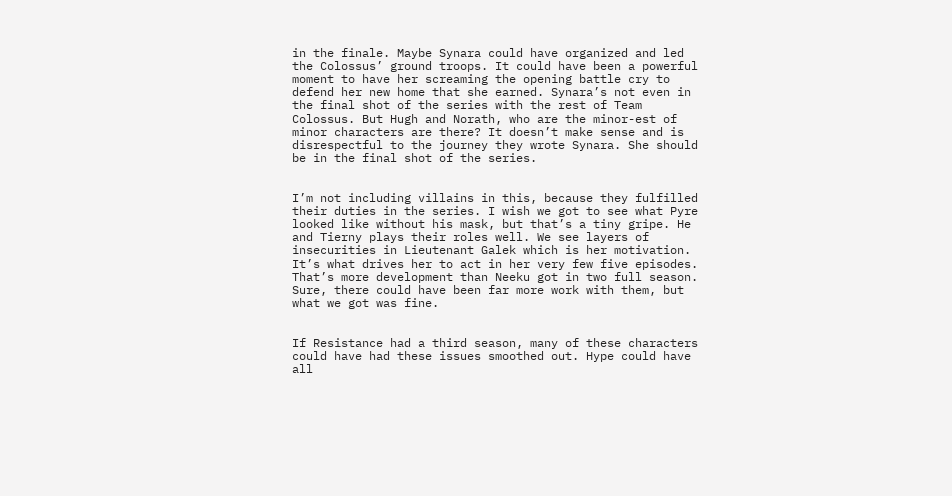in the finale. Maybe Synara could have organized and led the Colossus’ ground troops. It could have been a powerful moment to have her screaming the opening battle cry to defend her new home that she earned. Synara’s not even in the final shot of the series with the rest of Team Colossus. But Hugh and Norath, who are the minor-est of minor characters are there? It doesn’t make sense and is disrespectful to the journey they wrote Synara. She should be in the final shot of the series.


I’m not including villains in this, because they fulfilled their duties in the series. I wish we got to see what Pyre looked like without his mask, but that’s a tiny gripe. He and Tierny plays their roles well. We see layers of insecurities in Lieutenant Galek which is her motivation. It’s what drives her to act in her very few five episodes. That’s more development than Neeku got in two full season. Sure, there could have been far more work with them, but what we got was fine.


If Resistance had a third season, many of these characters could have had these issues smoothed out. Hype could have all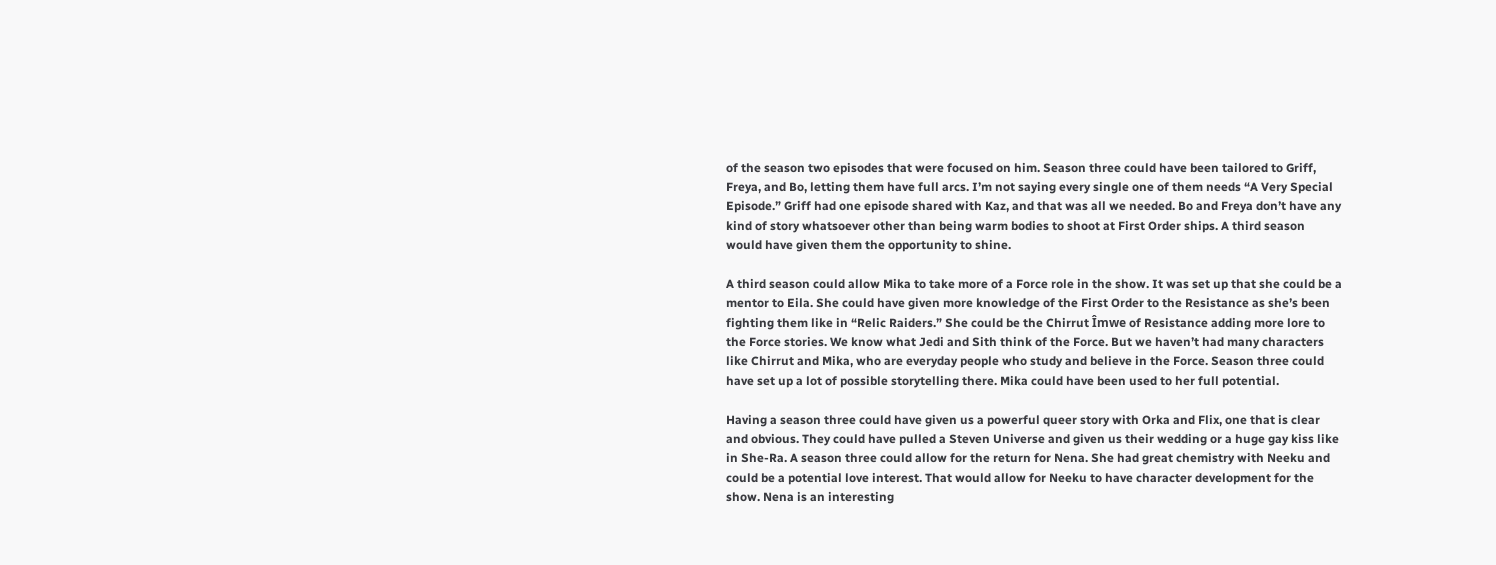of the season two episodes that were focused on him. Season three could have been tailored to Griff, Freya, and Bo, letting them have full arcs. I’m not saying every single one of them needs “A Very Special Episode.” Griff had one episode shared with Kaz, and that was all we needed. Bo and Freya don’t have any kind of story whatsoever other than being warm bodies to shoot at First Order ships. A third season would have given them the opportunity to shine.

A third season could allow Mika to take more of a Force role in the show. It was set up that she could be a mentor to Eila. She could have given more knowledge of the First Order to the Resistance as she’s been fighting them like in “Relic Raiders.” She could be the Chirrut Îmwe of Resistance adding more lore to the Force stories. We know what Jedi and Sith think of the Force. But we haven’t had many characters like Chirrut and Mika, who are everyday people who study and believe in the Force. Season three could have set up a lot of possible storytelling there. Mika could have been used to her full potential.

Having a season three could have given us a powerful queer story with Orka and Flix, one that is clear and obvious. They could have pulled a Steven Universe and given us their wedding or a huge gay kiss like in She-Ra. A season three could allow for the return for Nena. She had great chemistry with Neeku and could be a potential love interest. That would allow for Neeku to have character development for the show. Nena is an interesting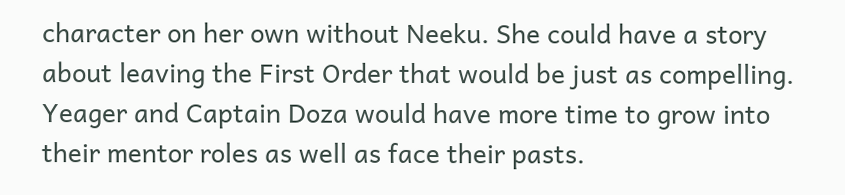character on her own without Neeku. She could have a story about leaving the First Order that would be just as compelling. Yeager and Captain Doza would have more time to grow into their mentor roles as well as face their pasts.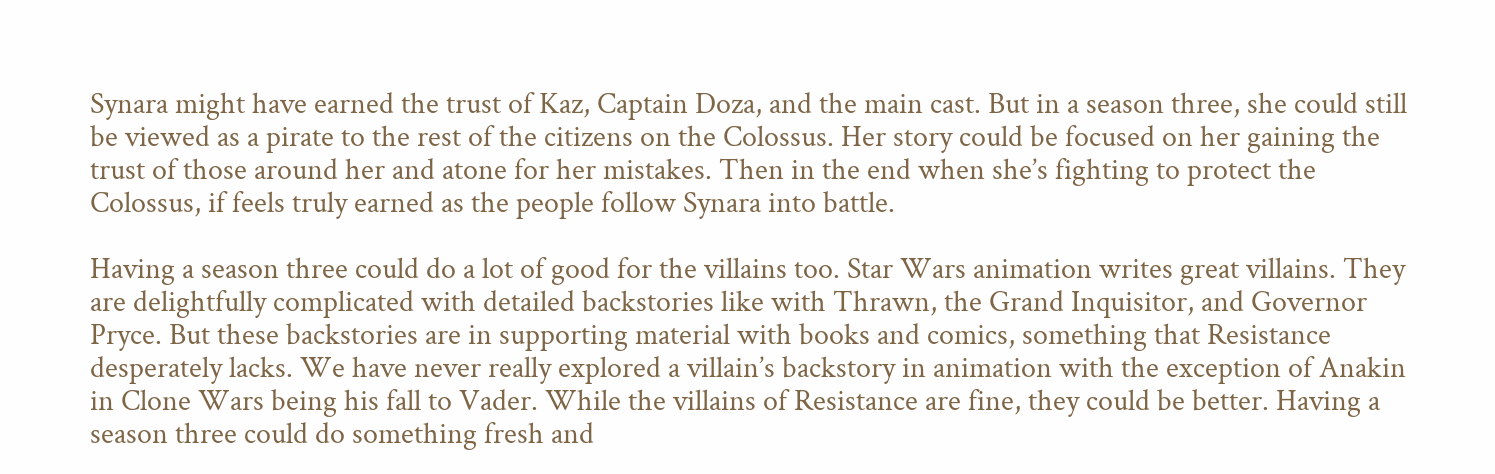Synara might have earned the trust of Kaz, Captain Doza, and the main cast. But in a season three, she could still be viewed as a pirate to the rest of the citizens on the Colossus. Her story could be focused on her gaining the trust of those around her and atone for her mistakes. Then in the end when she’s fighting to protect the Colossus, if feels truly earned as the people follow Synara into battle.

Having a season three could do a lot of good for the villains too. Star Wars animation writes great villains. They are delightfully complicated with detailed backstories like with Thrawn, the Grand Inquisitor, and Governor Pryce. But these backstories are in supporting material with books and comics, something that Resistance desperately lacks. We have never really explored a villain’s backstory in animation with the exception of Anakin in Clone Wars being his fall to Vader. While the villains of Resistance are fine, they could be better. Having a season three could do something fresh and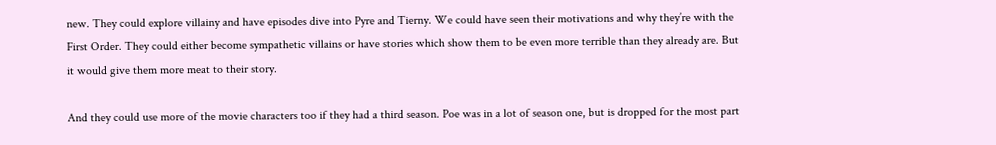new. They could explore villainy and have episodes dive into Pyre and Tierny. We could have seen their motivations and why they’re with the First Order. They could either become sympathetic villains or have stories which show them to be even more terrible than they already are. But it would give them more meat to their story.

And they could use more of the movie characters too if they had a third season. Poe was in a lot of season one, but is dropped for the most part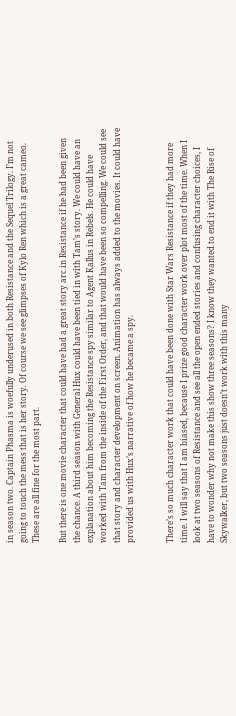in season two. Captain Phasma is woefully underused in both Resistance and the Sequel Trilogy. I’m not going to touch the mess that is her story. Of course we see glimpses of Kylo Ren which is a great cameo. These are all fine for the most part.

But there is one movie character that could have had a great story arc in Resistance if he had been given the chance. A third season with General Hux could have been tied in with Tam’s story. We could have an explanation about him becoming the Resistance spy similar to Agent Kallus in Rebels. He could have worked with Tam from the inside of the First Order, and that would have been so compelling. We could see that story and character development on screen. Animation has always added to the movies. It could have provided us with Hux’s narrative of how he became a spy.


There’s so much character work that could have been done with Star Wars Resistance if they had more time. I will say that I am biased, because I prize good character work over plot most of the time. When I look at two seasons of Resistance and see all the open ended stories and confusing character choices, I have to wonder why not make this show three seasons? I know they wanted to end it with The Rise of Skywalker, but two seasons just doesn’t work with this many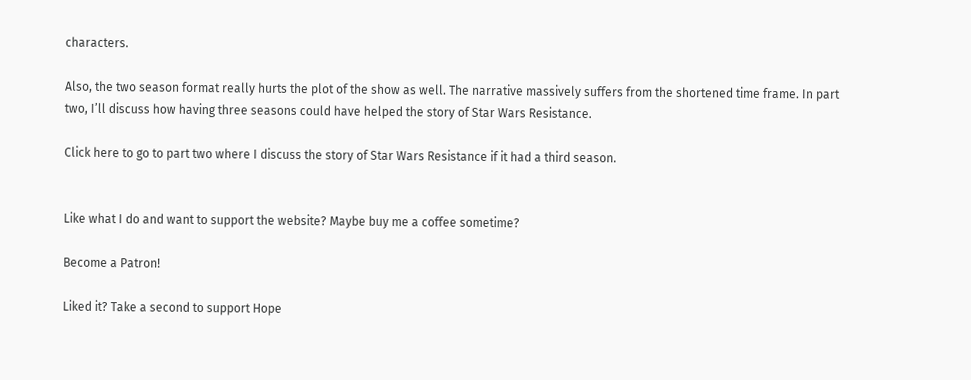characters.

Also, the two season format really hurts the plot of the show as well. The narrative massively suffers from the shortened time frame. In part two, I’ll discuss how having three seasons could have helped the story of Star Wars Resistance.

Click here to go to part two where I discuss the story of Star Wars Resistance if it had a third season.


Like what I do and want to support the website? Maybe buy me a coffee sometime?

Become a Patron!

Liked it? Take a second to support Hope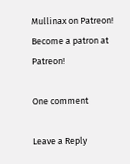Mullinax on Patreon!
Become a patron at Patreon!

One comment

Leave a Reply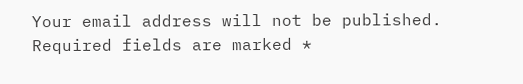Your email address will not be published. Required fields are marked *